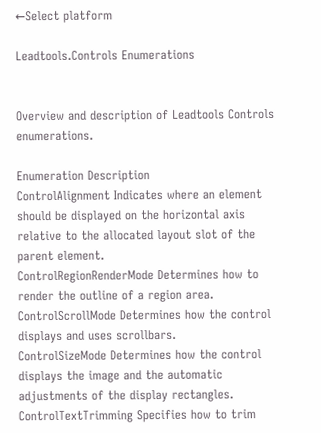←Select platform

Leadtools.Controls Enumerations


Overview and description of Leadtools Controls enumerations.

Enumeration Description
ControlAlignment Indicates where an element should be displayed on the horizontal axis relative to the allocated layout slot of the parent element.
ControlRegionRenderMode Determines how to render the outline of a region area.
ControlScrollMode Determines how the control displays and uses scrollbars.
ControlSizeMode Determines how the control displays the image and the automatic adjustments of the display rectangles.
ControlTextTrimming Specifies how to trim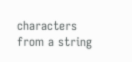characters from a string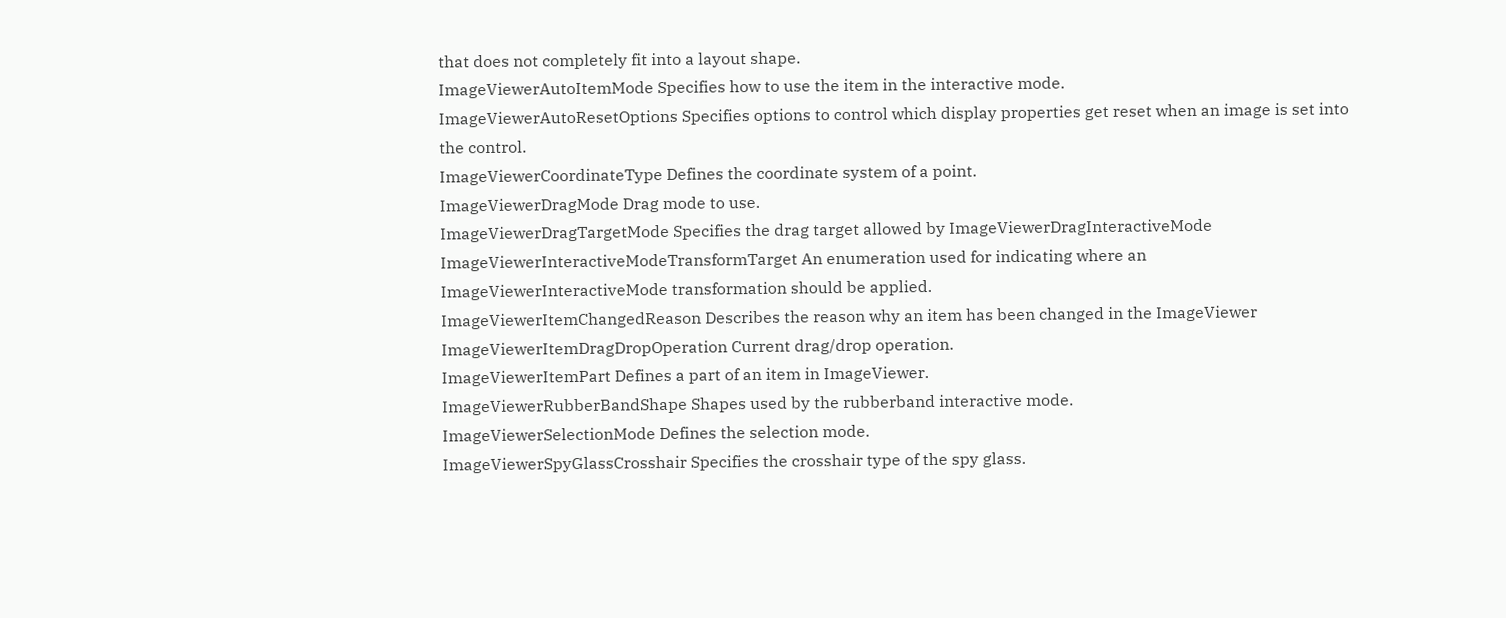that does not completely fit into a layout shape.
ImageViewerAutoItemMode Specifies how to use the item in the interactive mode.
ImageViewerAutoResetOptions Specifies options to control which display properties get reset when an image is set into the control.
ImageViewerCoordinateType Defines the coordinate system of a point.
ImageViewerDragMode Drag mode to use.
ImageViewerDragTargetMode Specifies the drag target allowed by ImageViewerDragInteractiveMode
ImageViewerInteractiveModeTransformTarget An enumeration used for indicating where an ImageViewerInteractiveMode transformation should be applied.
ImageViewerItemChangedReason Describes the reason why an item has been changed in the ImageViewer
ImageViewerItemDragDropOperation Current drag/drop operation.
ImageViewerItemPart Defines a part of an item in ImageViewer.
ImageViewerRubberBandShape Shapes used by the rubberband interactive mode.
ImageViewerSelectionMode Defines the selection mode.
ImageViewerSpyGlassCrosshair Specifies the crosshair type of the spy glass.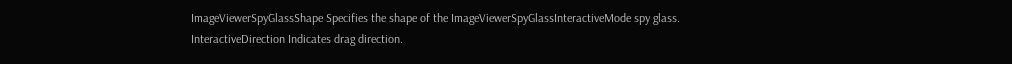ImageViewerSpyGlassShape Specifies the shape of the ImageViewerSpyGlassInteractiveMode spy glass.
InteractiveDirection Indicates drag direction.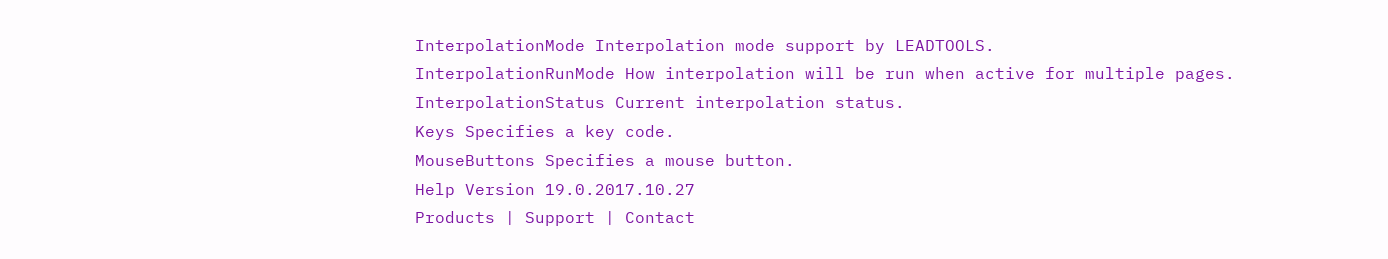InterpolationMode Interpolation mode support by LEADTOOLS.
InterpolationRunMode How interpolation will be run when active for multiple pages.
InterpolationStatus Current interpolation status.
Keys Specifies a key code.
MouseButtons Specifies a mouse button.
Help Version 19.0.2017.10.27
Products | Support | Contact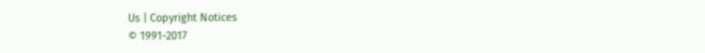Us | Copyright Notices
© 1991-2017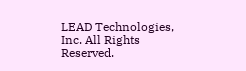LEAD Technologies, Inc. All Rights Reserved.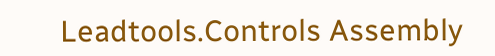Leadtools.Controls Assembly